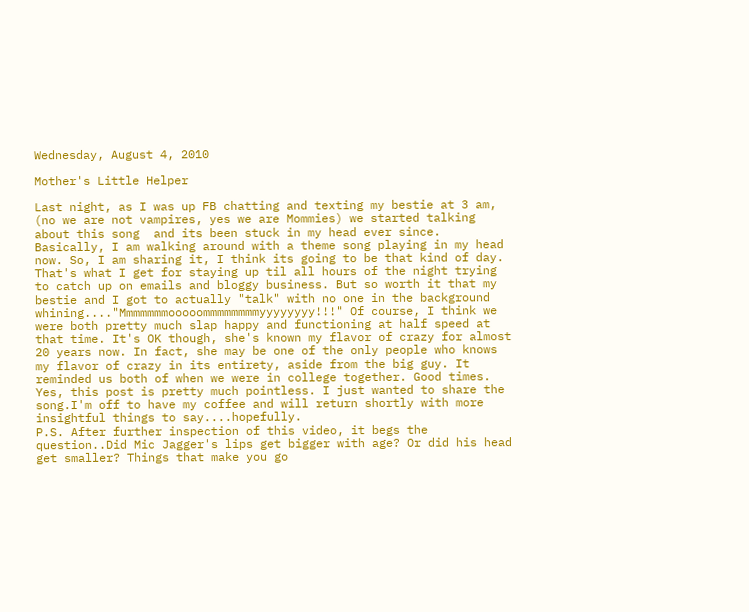Wednesday, August 4, 2010

Mother's Little Helper

Last night, as I was up FB chatting and texting my bestie at 3 am, (no we are not vampires, yes we are Mommies) we started talking about this song  and its been stuck in my head ever since. Basically, I am walking around with a theme song playing in my head now. So, I am sharing it, I think its going to be that kind of day. That's what I get for staying up til all hours of the night trying to catch up on emails and bloggy business. But so worth it that my bestie and I got to actually "talk" with no one in the background whining...."Mmmmmmmooooommmmmmmmyyyyyyyy!!!" Of course, I think we were both pretty much slap happy and functioning at half speed at that time. It's OK though, she's known my flavor of crazy for almost 20 years now. In fact, she may be one of the only people who knows my flavor of crazy in its entirety, aside from the big guy. It reminded us both of when we were in college together. Good times. Yes, this post is pretty much pointless. I just wanted to share the song.I'm off to have my coffee and will return shortly with more insightful things to say....hopefully.
P.S. After further inspection of this video, it begs the question..Did Mic Jagger's lips get bigger with age? Or did his head get smaller? Things that make you go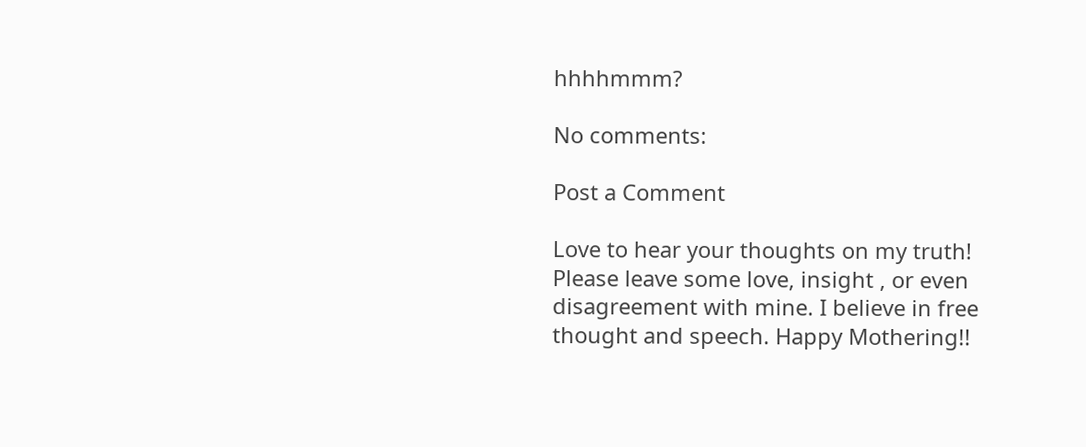hhhhmmm?

No comments:

Post a Comment

Love to hear your thoughts on my truth! Please leave some love, insight , or even disagreement with mine. I believe in free thought and speech. Happy Mothering!!